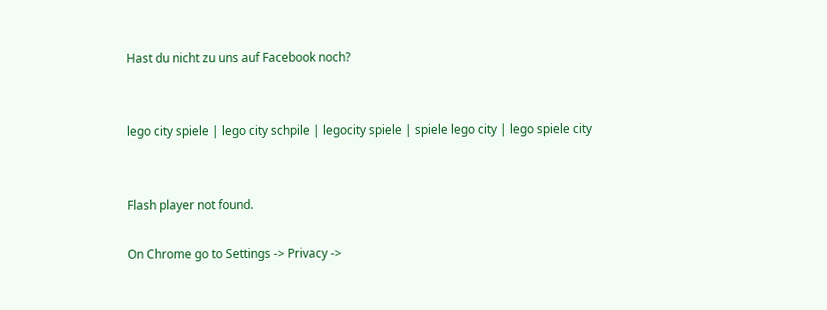Hast du nicht zu uns auf Facebook noch?


lego city spiele | lego city schpile | legocity spiele | spiele lego city | lego spiele city


Flash player not found.

On Chrome go to Settings -> Privacy ->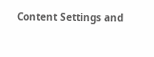Content Settings and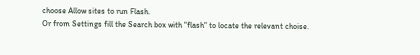choose Allow sites to run Flash.
Or from Settings fill the Search box with "flash" to locate the relevant choise.